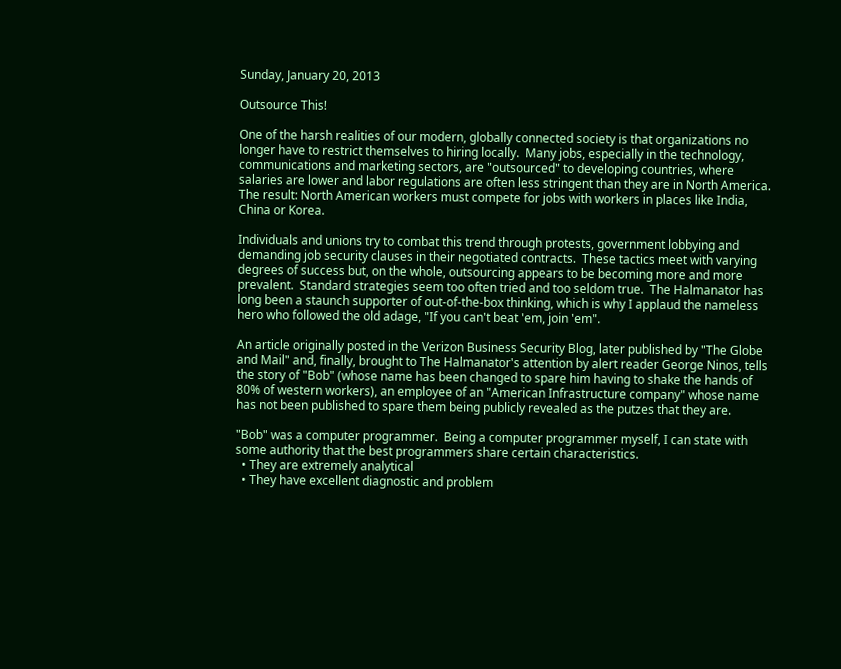Sunday, January 20, 2013

Outsource This!

One of the harsh realities of our modern, globally connected society is that organizations no longer have to restrict themselves to hiring locally.  Many jobs, especially in the technology, communications and marketing sectors, are "outsourced" to developing countries, where salaries are lower and labor regulations are often less stringent than they are in North America.  The result: North American workers must compete for jobs with workers in places like India, China or Korea.

Individuals and unions try to combat this trend through protests, government lobbying and demanding job security clauses in their negotiated contracts.  These tactics meet with varying degrees of success but, on the whole, outsourcing appears to be becoming more and more prevalent.  Standard strategies seem too often tried and too seldom true.  The Halmanator has long been a staunch supporter of out-of-the-box thinking, which is why I applaud the nameless hero who followed the old adage, "If you can't beat 'em, join 'em".

An article originally posted in the Verizon Business Security Blog, later published by "The Globe and Mail" and, finally, brought to The Halmanator's attention by alert reader George Ninos, tells the story of "Bob" (whose name has been changed to spare him having to shake the hands of 80% of western workers), an employee of an "American Infrastructure company" whose name has not been published to spare them being publicly revealed as the putzes that they are.

"Bob" was a computer programmer.  Being a computer programmer myself, I can state with some authority that the best programmers share certain characteristics.
  • They are extremely analytical
  • They have excellent diagnostic and problem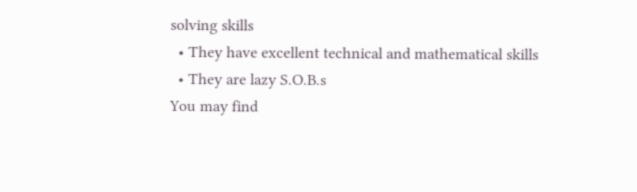solving skills
  • They have excellent technical and mathematical skills
  • They are lazy S.O.B.s
You may find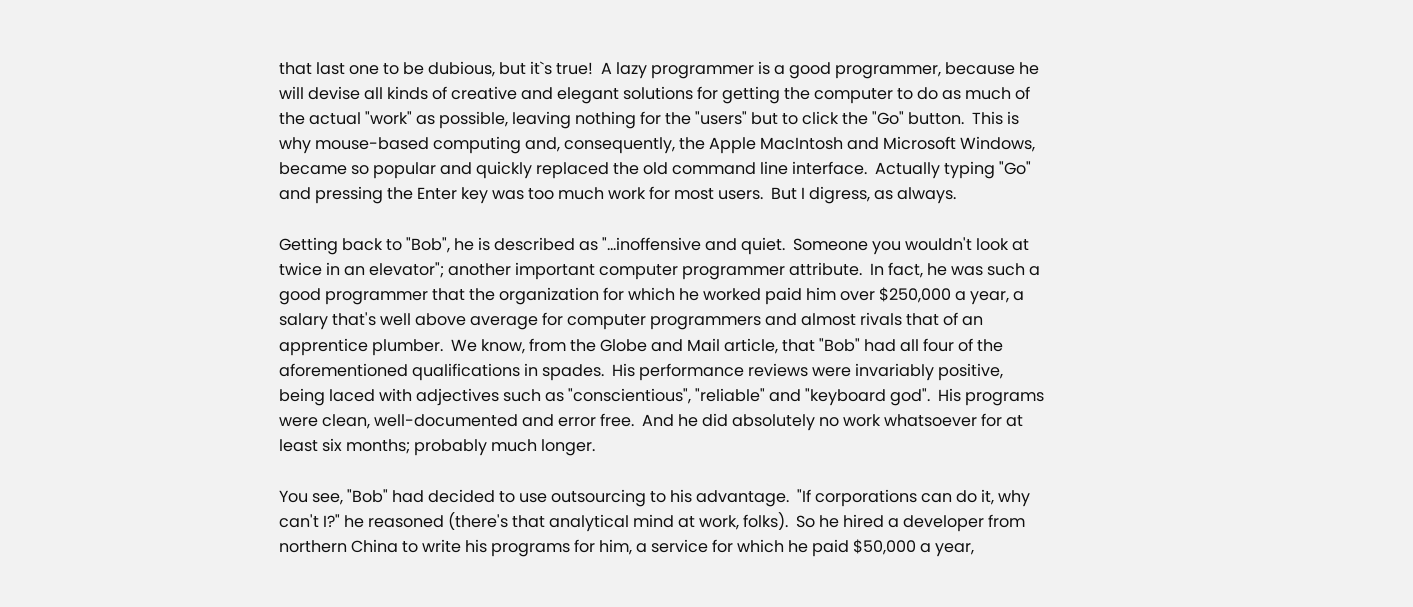that last one to be dubious, but it`s true!  A lazy programmer is a good programmer, because he will devise all kinds of creative and elegant solutions for getting the computer to do as much of the actual "work" as possible, leaving nothing for the "users" but to click the "Go" button.  This is why mouse-based computing and, consequently, the Apple MacIntosh and Microsoft Windows, became so popular and quickly replaced the old command line interface.  Actually typing "Go" and pressing the Enter key was too much work for most users.  But I digress, as always.

Getting back to "Bob", he is described as "...inoffensive and quiet.  Someone you wouldn't look at twice in an elevator"; another important computer programmer attribute.  In fact, he was such a good programmer that the organization for which he worked paid him over $250,000 a year, a salary that's well above average for computer programmers and almost rivals that of an apprentice plumber.  We know, from the Globe and Mail article, that "Bob" had all four of the aforementioned qualifications in spades.  His performance reviews were invariably positive, being laced with adjectives such as "conscientious", "reliable" and "keyboard god".  His programs were clean, well-documented and error free.  And he did absolutely no work whatsoever for at least six months; probably much longer.

You see, "Bob" had decided to use outsourcing to his advantage.  "If corporations can do it, why can't I?" he reasoned (there's that analytical mind at work, folks).  So he hired a developer from northern China to write his programs for him, a service for which he paid $50,000 a year,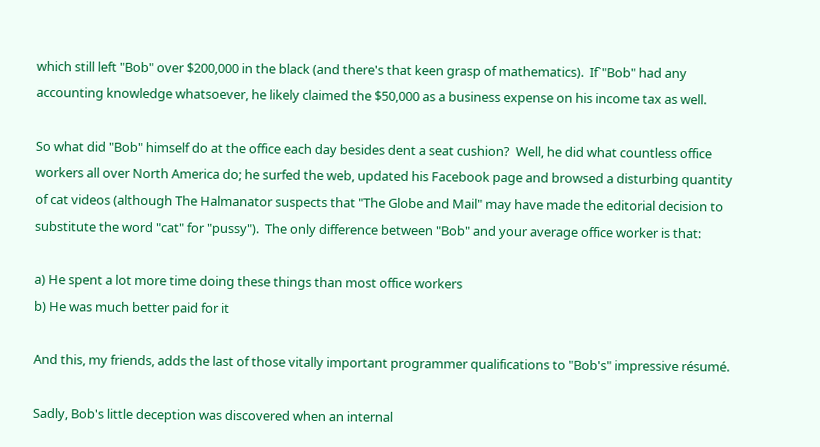which still left "Bob" over $200,000 in the black (and there's that keen grasp of mathematics).  If`"Bob" had any accounting knowledge whatsoever, he likely claimed the $50,000 as a business expense on his income tax as well.

So what did "Bob" himself do at the office each day besides dent a seat cushion?  Well, he did what countless office workers all over North America do; he surfed the web, updated his Facebook page and browsed a disturbing quantity of cat videos (although The Halmanator suspects that "The Globe and Mail" may have made the editorial decision to substitute the word "cat" for "pussy").  The only difference between "Bob" and your average office worker is that:

a) He spent a lot more time doing these things than most office workers
b) He was much better paid for it

And this, my friends, adds the last of those vitally important programmer qualifications to "Bob's" impressive résumé.

Sadly, Bob's little deception was discovered when an internal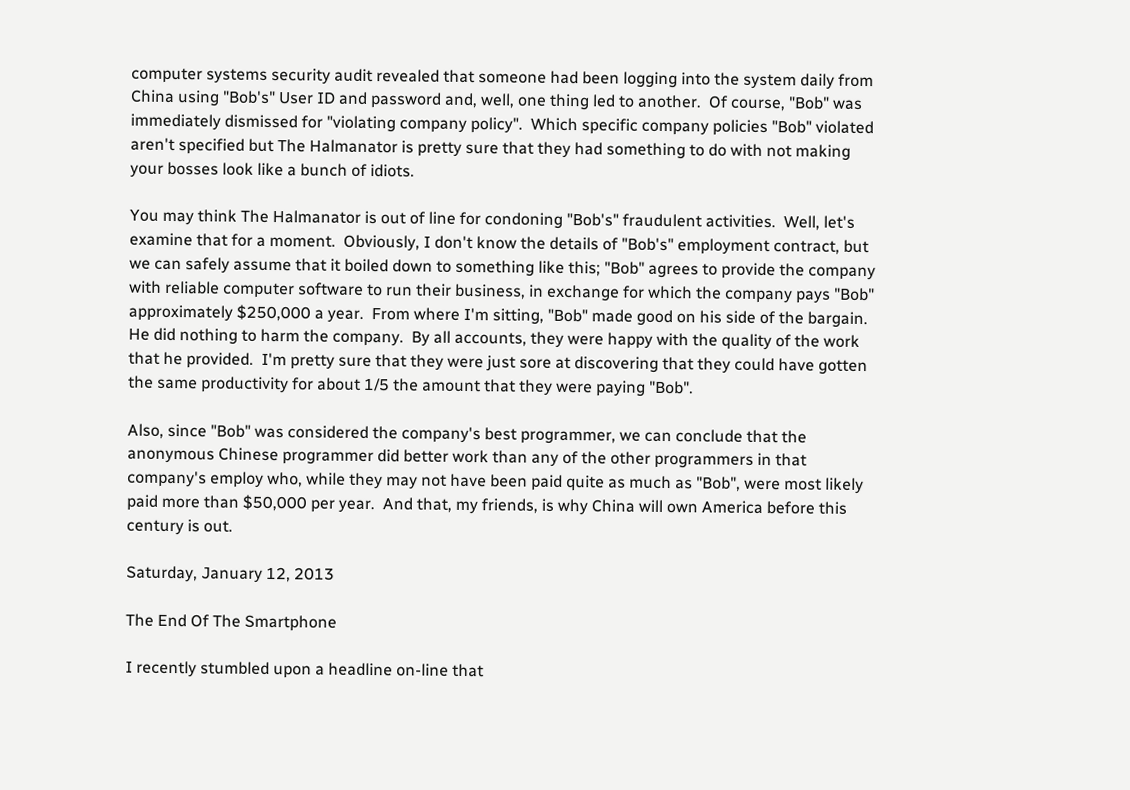computer systems security audit revealed that someone had been logging into the system daily from China using "Bob's" User ID and password and, well, one thing led to another.  Of course, "Bob" was immediately dismissed for "violating company policy".  Which specific company policies "Bob" violated aren't specified but The Halmanator is pretty sure that they had something to do with not making your bosses look like a bunch of idiots.

You may think The Halmanator is out of line for condoning "Bob's" fraudulent activities.  Well, let's examine that for a moment.  Obviously, I don't know the details of "Bob's" employment contract, but we can safely assume that it boiled down to something like this; "Bob" agrees to provide the company with reliable computer software to run their business, in exchange for which the company pays "Bob" approximately $250,000 a year.  From where I'm sitting, "Bob" made good on his side of the bargain.  He did nothing to harm the company.  By all accounts, they were happy with the quality of the work that he provided.  I'm pretty sure that they were just sore at discovering that they could have gotten the same productivity for about 1/5 the amount that they were paying "Bob".

Also, since "Bob" was considered the company's best programmer, we can conclude that the anonymous Chinese programmer did better work than any of the other programmers in that company's employ who, while they may not have been paid quite as much as "Bob", were most likely paid more than $50,000 per year.  And that, my friends, is why China will own America before this century is out.

Saturday, January 12, 2013

The End Of The Smartphone

I recently stumbled upon a headline on-line that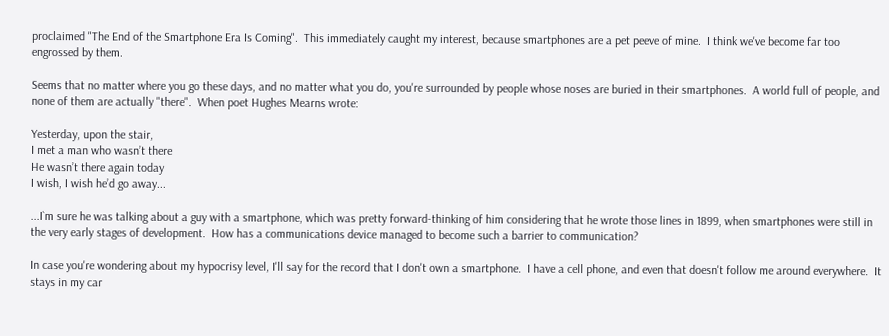proclaimed "The End of the Smartphone Era Is Coming".  This immediately caught my interest, because smartphones are a pet peeve of mine.  I think we've become far too engrossed by them.

Seems that no matter where you go these days, and no matter what you do, you're surrounded by people whose noses are buried in their smartphones.  A world full of people, and none of them are actually "there".  When poet Hughes Mearns wrote:

Yesterday, upon the stair,
I met a man who wasn’t there
He wasn’t there again today
I wish, I wish he’d go away...

...I`m sure he was talking about a guy with a smartphone, which was pretty forward-thinking of him considering that he wrote those lines in 1899, when smartphones were still in the very early stages of development.  How has a communications device managed to become such a barrier to communication?

In case you're wondering about my hypocrisy level, I'll say for the record that I don't own a smartphone.  I have a cell phone, and even that doesn't follow me around everywhere.  It stays in my car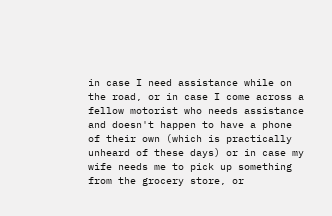in case I need assistance while on the road, or in case I come across a fellow motorist who needs assistance and doesn't happen to have a phone of their own (which is practically unheard of these days) or in case my wife needs me to pick up something from the grocery store, or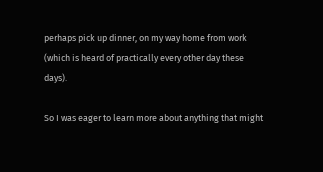perhaps pick up dinner, on my way home from work (which is heard of practically every other day these days).

So I was eager to learn more about anything that might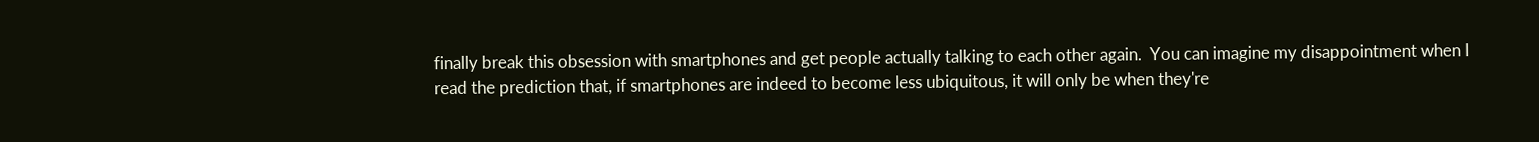finally break this obsession with smartphones and get people actually talking to each other again.  You can imagine my disappointment when I read the prediction that, if smartphones are indeed to become less ubiquitous, it will only be when they're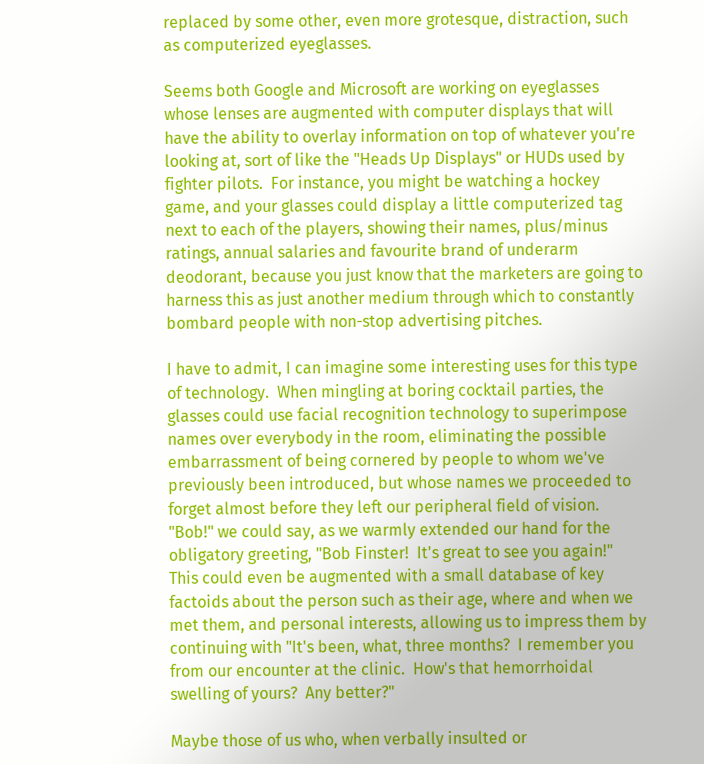replaced by some other, even more grotesque, distraction, such as computerized eyeglasses.

Seems both Google and Microsoft are working on eyeglasses whose lenses are augmented with computer displays that will have the ability to overlay information on top of whatever you're looking at, sort of like the "Heads Up Displays" or HUDs used by fighter pilots.  For instance, you might be watching a hockey game, and your glasses could display a little computerized tag next to each of the players, showing their names, plus/minus ratings, annual salaries and favourite brand of underarm deodorant, because you just know that the marketers are going to harness this as just another medium through which to constantly bombard people with non-stop advertising pitches.

I have to admit, I can imagine some interesting uses for this type of technology.  When mingling at boring cocktail parties, the glasses could use facial recognition technology to superimpose names over everybody in the room, eliminating the possible embarrassment of being cornered by people to whom we've previously been introduced, but whose names we proceeded to forget almost before they left our peripheral field of vision.  "Bob!" we could say, as we warmly extended our hand for the obligatory greeting, "Bob Finster!  It's great to see you again!"  This could even be augmented with a small database of key factoids about the person such as their age, where and when we met them, and personal interests, allowing us to impress them by continuing with "It's been, what, three months?  I remember you from our encounter at the clinic.  How's that hemorrhoidal swelling of yours?  Any better?"

Maybe those of us who, when verbally insulted or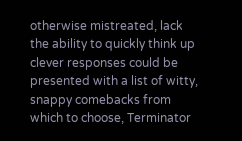otherwise mistreated, lack the ability to quickly think up clever responses could be presented with a list of witty, snappy comebacks from which to choose, Terminator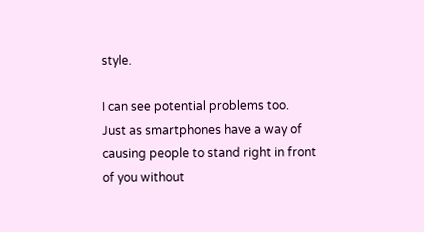style.

I can see potential problems too.  Just as smartphones have a way of causing people to stand right in front of you without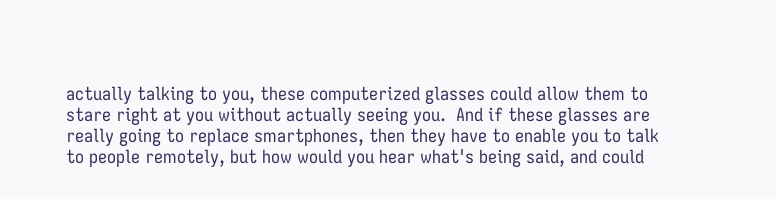actually talking to you, these computerized glasses could allow them to stare right at you without actually seeing you.  And if these glasses are really going to replace smartphones, then they have to enable you to talk to people remotely, but how would you hear what's being said, and could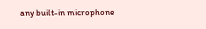any built-in microphone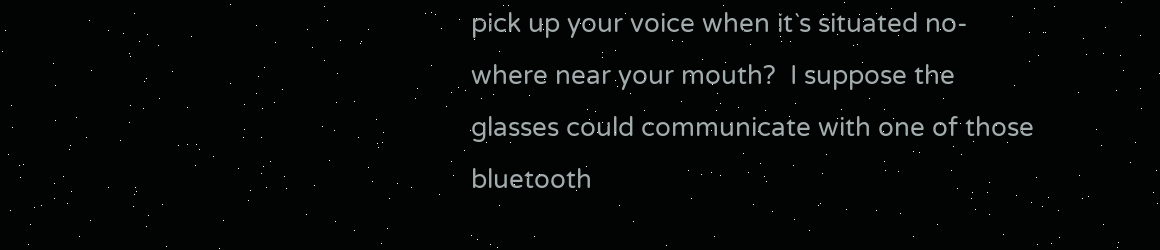pick up your voice when it`s situated no-where near your mouth?  I suppose the glasses could communicate with one of those bluetooth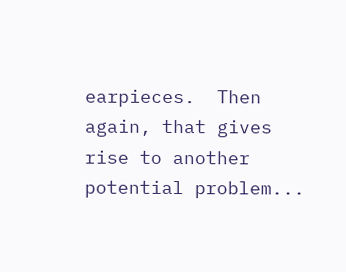earpieces.  Then again, that gives rise to another potential problem...